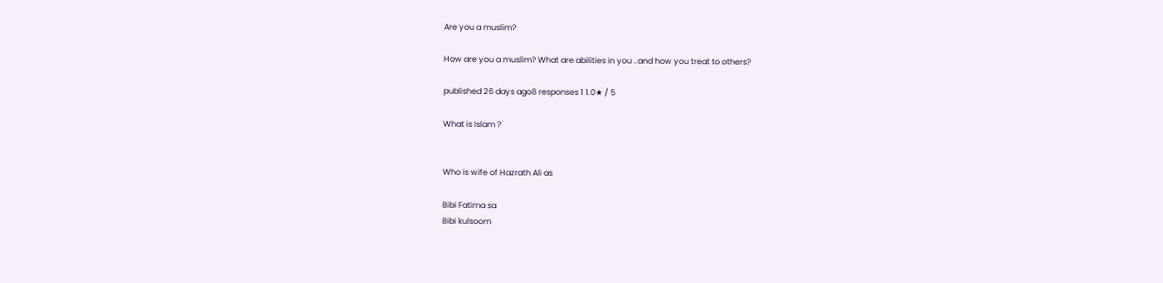Are you a muslim?

How are you a muslim? What are abilities in you ..and how you treat to others?

published 26 days ago8 responses 1 1.0★ / 5

What is Islam ?


Who is wife of Hazrath Ali as

Bibi Fatima sa
Bibi kulsoom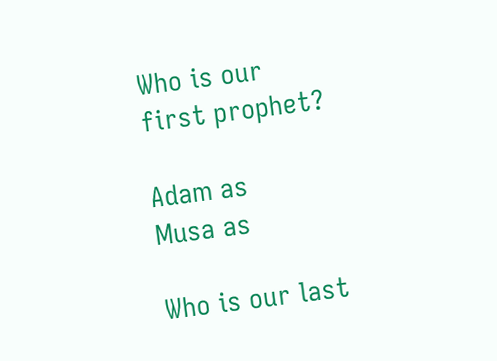Who is our first prophet?

Adam as
Musa as

Who is our last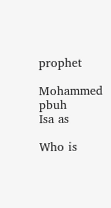prophet

Mohammed pbuh
Isa as

Who is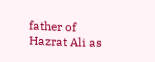father of Hazrat Ali as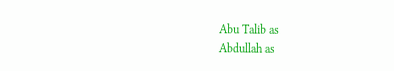Abu Talib as
Abdullah as